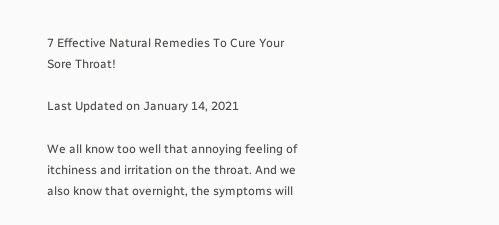7 Effective Natural Remedies To Cure Your Sore Throat!

Last Updated on January 14, 2021

We all know too well that annoying feeling of itchiness and irritation on the throat. And we also know that overnight, the symptoms will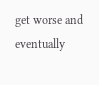get worse and eventually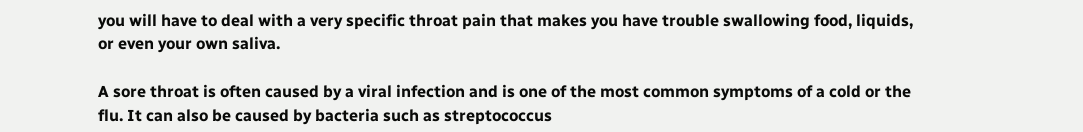you will have to deal with a very specific throat pain that makes you have trouble swallowing food, liquids, or even your own saliva.

A sore throat is often caused by a viral infection and is one of the most common symptoms of a cold or the flu. It can also be caused by bacteria such as streptococcus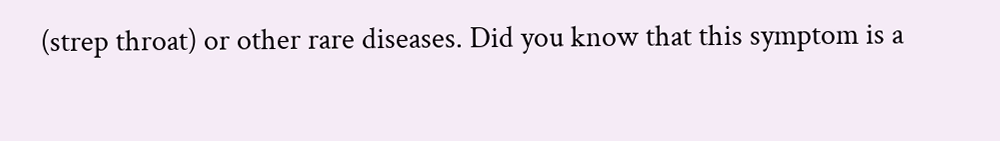(strep throat) or other rare diseases. Did you know that this symptom is a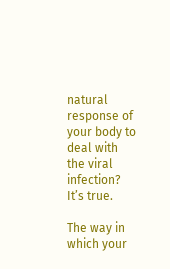natural response of your body to deal with the viral infection? It’s true.

The way in which your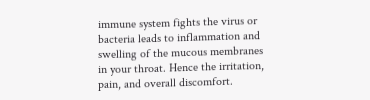immune system fights the virus or bacteria leads to inflammation and swelling of the mucous membranes in your throat. Hence the irritation, pain, and overall discomfort.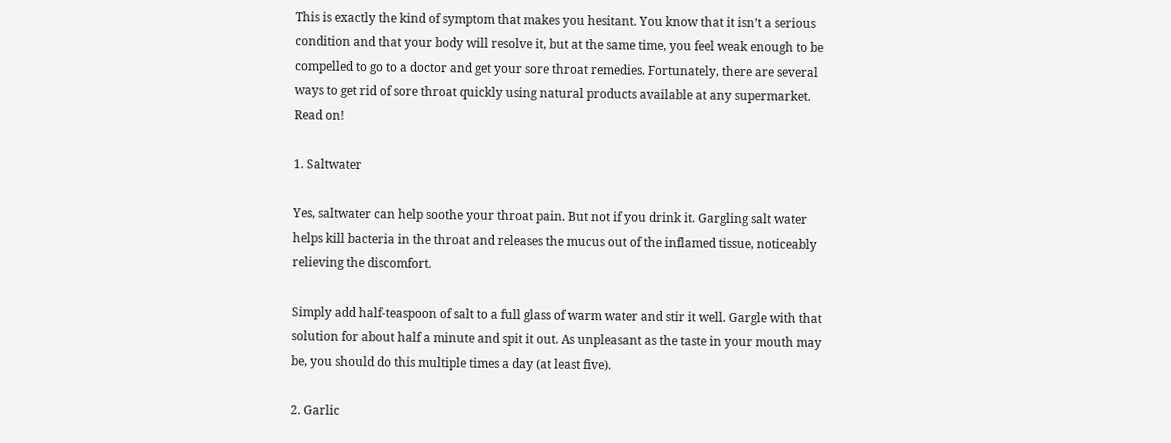This is exactly the kind of symptom that makes you hesitant. You know that it isn’t a serious condition and that your body will resolve it, but at the same time, you feel weak enough to be compelled to go to a doctor and get your sore throat remedies. Fortunately, there are several ways to get rid of sore throat quickly using natural products available at any supermarket. Read on!

1. Saltwater

Yes, saltwater can help soothe your throat pain. But not if you drink it. Gargling salt water helps kill bacteria in the throat and releases the mucus out of the inflamed tissue, noticeably relieving the discomfort.

Simply add half-teaspoon of salt to a full glass of warm water and stir it well. Gargle with that solution for about half a minute and spit it out. As unpleasant as the taste in your mouth may be, you should do this multiple times a day (at least five).

2. Garlic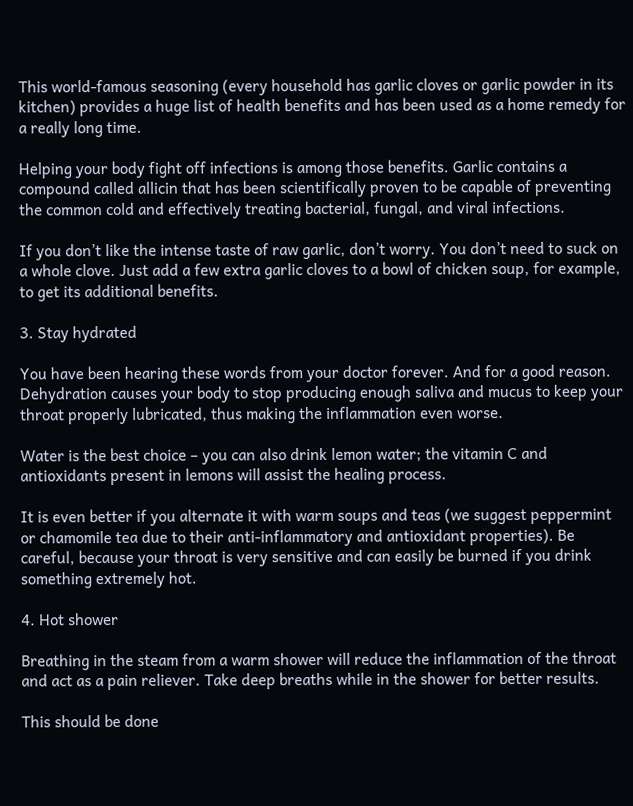This world-famous seasoning (every household has garlic cloves or garlic powder in its kitchen) provides a huge list of health benefits and has been used as a home remedy for a really long time.

Helping your body fight off infections is among those benefits. Garlic contains a compound called allicin that has been scientifically proven to be capable of preventing the common cold and effectively treating bacterial, fungal, and viral infections.

If you don’t like the intense taste of raw garlic, don’t worry. You don’t need to suck on a whole clove. Just add a few extra garlic cloves to a bowl of chicken soup, for example, to get its additional benefits.

3. Stay hydrated

You have been hearing these words from your doctor forever. And for a good reason. Dehydration causes your body to stop producing enough saliva and mucus to keep your throat properly lubricated, thus making the inflammation even worse.

Water is the best choice – you can also drink lemon water; the vitamin C and antioxidants present in lemons will assist the healing process.

It is even better if you alternate it with warm soups and teas (we suggest peppermint or chamomile tea due to their anti-inflammatory and antioxidant properties). Be careful, because your throat is very sensitive and can easily be burned if you drink something extremely hot.

4. Hot shower

Breathing in the steam from a warm shower will reduce the inflammation of the throat and act as a pain reliever. Take deep breaths while in the shower for better results.

This should be done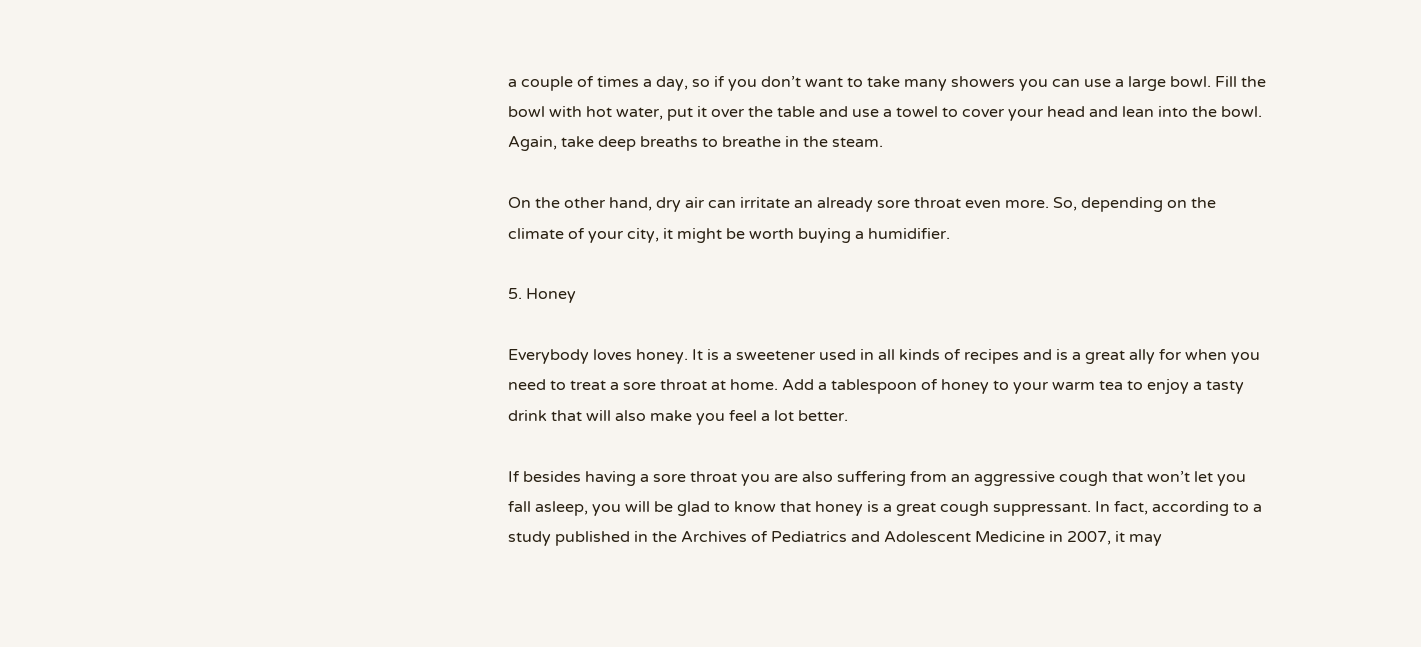a couple of times a day, so if you don’t want to take many showers you can use a large bowl. Fill the bowl with hot water, put it over the table and use a towel to cover your head and lean into the bowl. Again, take deep breaths to breathe in the steam.

On the other hand, dry air can irritate an already sore throat even more. So, depending on the climate of your city, it might be worth buying a humidifier.

5. Honey

Everybody loves honey. It is a sweetener used in all kinds of recipes and is a great ally for when you need to treat a sore throat at home. Add a tablespoon of honey to your warm tea to enjoy a tasty drink that will also make you feel a lot better.

If besides having a sore throat you are also suffering from an aggressive cough that won’t let you fall asleep, you will be glad to know that honey is a great cough suppressant. In fact, according to a study published in the Archives of Pediatrics and Adolescent Medicine in 2007, it may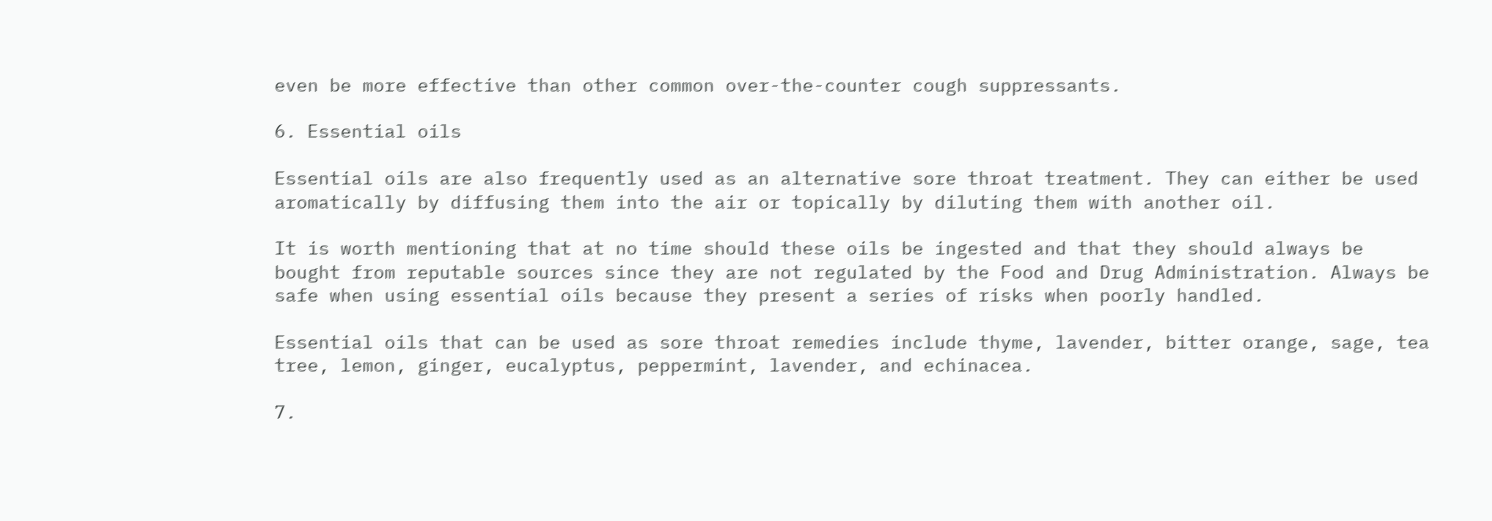even be more effective than other common over-the-counter cough suppressants.

6. Essential oils

Essential oils are also frequently used as an alternative sore throat treatment. They can either be used aromatically by diffusing them into the air or topically by diluting them with another oil.

It is worth mentioning that at no time should these oils be ingested and that they should always be bought from reputable sources since they are not regulated by the Food and Drug Administration. Always be safe when using essential oils because they present a series of risks when poorly handled.

Essential oils that can be used as sore throat remedies include thyme, lavender, bitter orange, sage, tea tree, lemon, ginger, eucalyptus, peppermint, lavender, and echinacea.

7.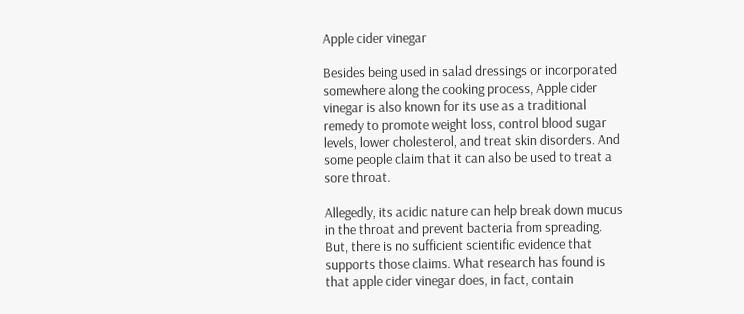Apple cider vinegar

Besides being used in salad dressings or incorporated somewhere along the cooking process, Apple cider vinegar is also known for its use as a traditional remedy to promote weight loss, control blood sugar levels, lower cholesterol, and treat skin disorders. And some people claim that it can also be used to treat a sore throat.

Allegedly, its acidic nature can help break down mucus in the throat and prevent bacteria from spreading. But, there is no sufficient scientific evidence that supports those claims. What research has found is that apple cider vinegar does, in fact, contain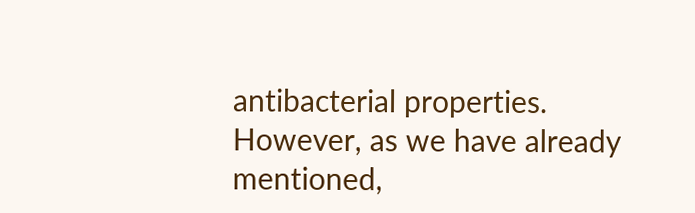antibacterial properties. However, as we have already mentioned,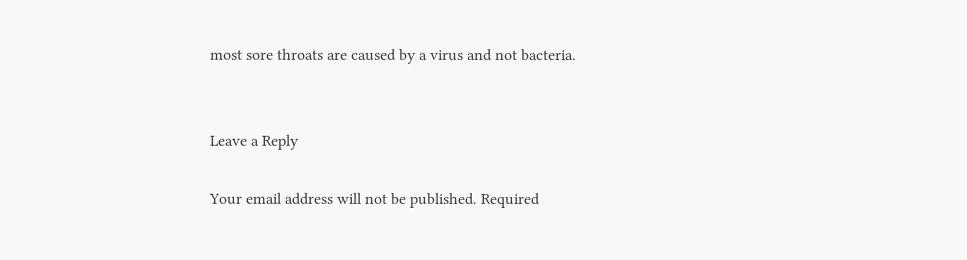most sore throats are caused by a virus and not bacteria.


Leave a Reply

Your email address will not be published. Required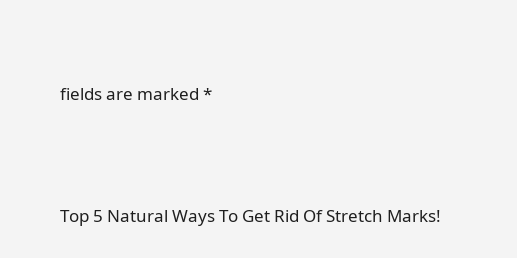fields are marked *





Top 5 Natural Ways To Get Rid Of Stretch Marks!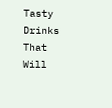Tasty Drinks That Will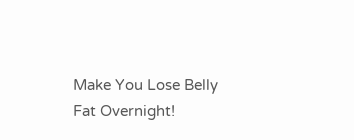Make You Lose Belly Fat Overnight!